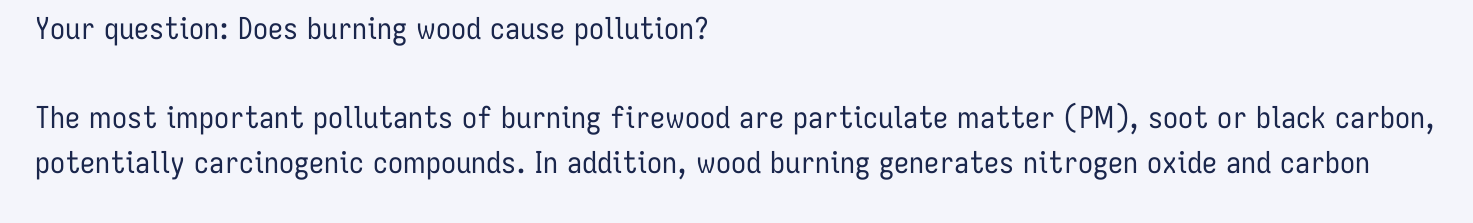Your question: Does burning wood cause pollution?

The most important pollutants of burning firewood are particulate matter (PM), soot or black carbon, potentially carcinogenic compounds. In addition, wood burning generates nitrogen oxide and carbon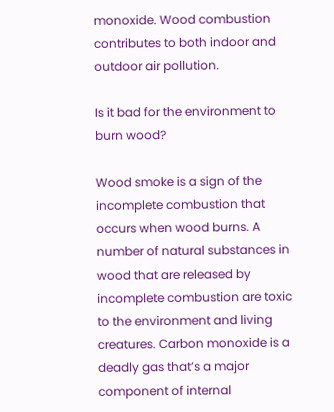monoxide. Wood combustion contributes to both indoor and outdoor air pollution.

Is it bad for the environment to burn wood?

Wood smoke is a sign of the incomplete combustion that occurs when wood burns. A number of natural substances in wood that are released by incomplete combustion are toxic to the environment and living creatures. Carbon monoxide is a deadly gas that’s a major component of internal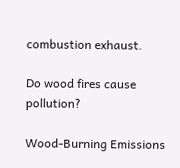combustion exhaust.

Do wood fires cause pollution?

Wood-Burning Emissions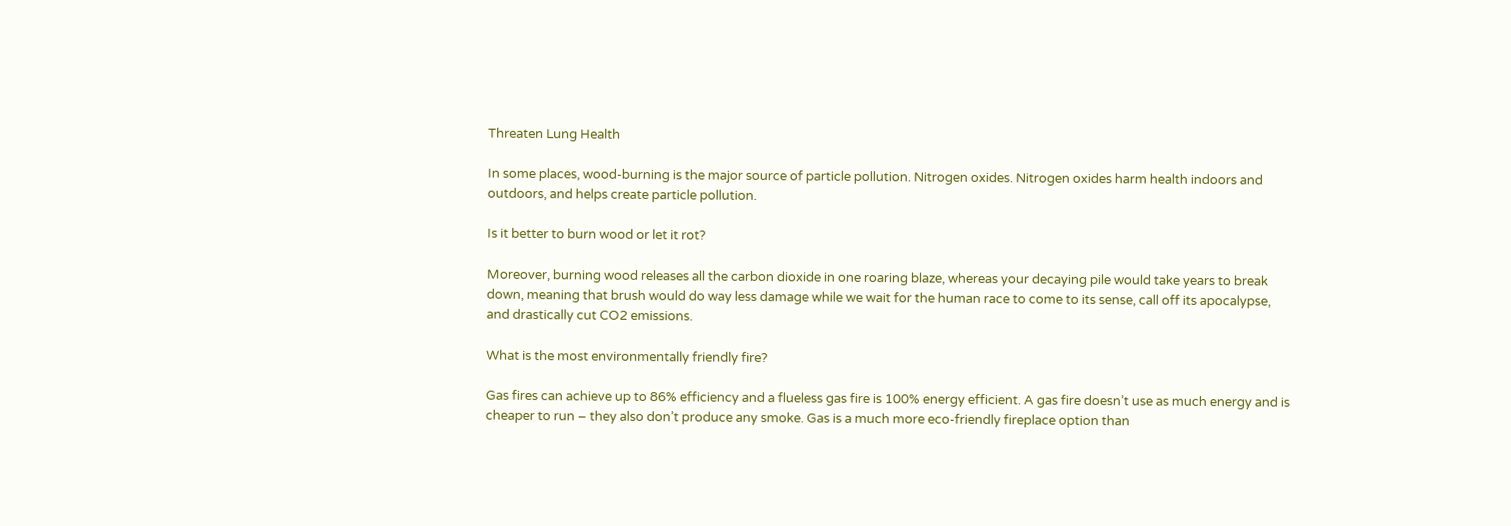Threaten Lung Health

In some places, wood-burning is the major source of particle pollution. Nitrogen oxides. Nitrogen oxides harm health indoors and outdoors, and helps create particle pollution.

Is it better to burn wood or let it rot?

Moreover, burning wood releases all the carbon dioxide in one roaring blaze, whereas your decaying pile would take years to break down, meaning that brush would do way less damage while we wait for the human race to come to its sense, call off its apocalypse, and drastically cut CO2 emissions.

What is the most environmentally friendly fire?

Gas fires can achieve up to 86% efficiency and a flueless gas fire is 100% energy efficient. A gas fire doesn’t use as much energy and is cheaper to run – they also don’t produce any smoke. Gas is a much more eco-friendly fireplace option than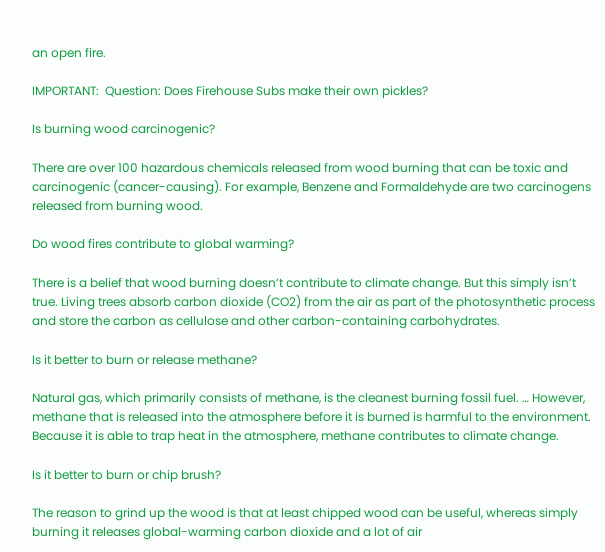an open fire.

IMPORTANT:  Question: Does Firehouse Subs make their own pickles?

Is burning wood carcinogenic?

There are over 100 hazardous chemicals released from wood burning that can be toxic and carcinogenic (cancer-causing). For example, Benzene and Formaldehyde are two carcinogens released from burning wood.

Do wood fires contribute to global warming?

There is a belief that wood burning doesn’t contribute to climate change. But this simply isn’t true. Living trees absorb carbon dioxide (CO2) from the air as part of the photosynthetic process and store the carbon as cellulose and other carbon-containing carbohydrates.

Is it better to burn or release methane?

Natural gas, which primarily consists of methane, is the cleanest burning fossil fuel. … However, methane that is released into the atmosphere before it is burned is harmful to the environment. Because it is able to trap heat in the atmosphere, methane contributes to climate change.

Is it better to burn or chip brush?

The reason to grind up the wood is that at least chipped wood can be useful, whereas simply burning it releases global-warming carbon dioxide and a lot of air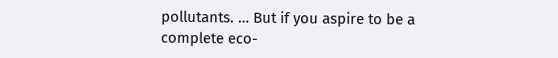pollutants. … But if you aspire to be a complete eco-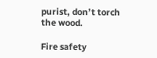purist, don’t torch the wood.

Fire safety